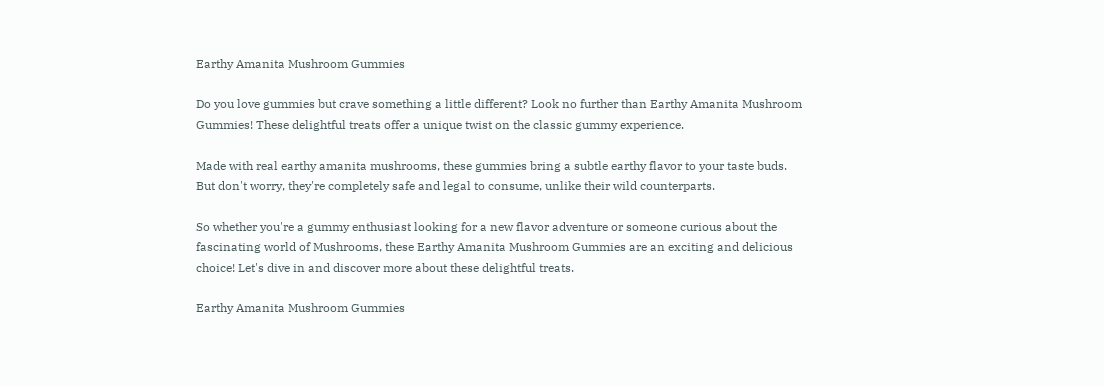Earthy Amanita Mushroom Gummies

Do you love gummies but crave something a little different? Look no further than Earthy Amanita Mushroom Gummies! These delightful treats offer a unique twist on the classic gummy experience.

Made with real earthy amanita mushrooms, these gummies bring a subtle earthy flavor to your taste buds. But don't worry, they're completely safe and legal to consume, unlike their wild counterparts.

So whether you're a gummy enthusiast looking for a new flavor adventure or someone curious about the fascinating world of Mushrooms, these Earthy Amanita Mushroom Gummies are an exciting and delicious choice! Let's dive in and discover more about these delightful treats.

Earthy Amanita Mushroom Gummies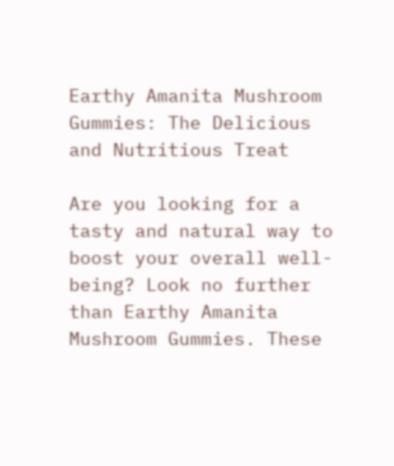Earthy Amanita Mushroom Gummies: The Delicious and Nutritious Treat

Are you looking for a tasty and natural way to boost your overall well-being? Look no further than Earthy Amanita Mushroom Gummies. These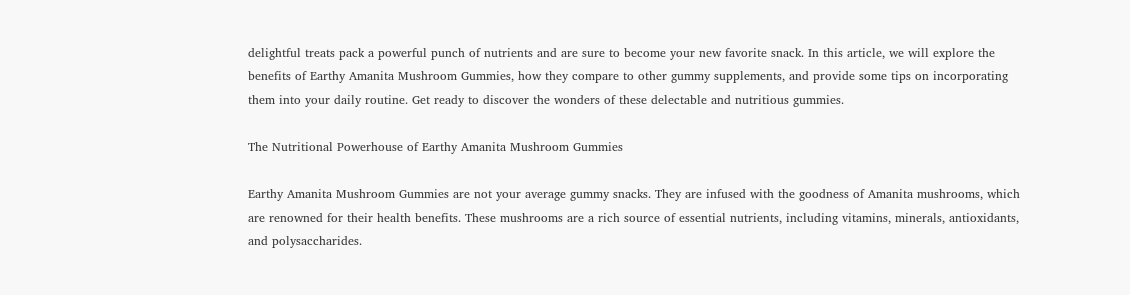delightful treats pack a powerful punch of nutrients and are sure to become your new favorite snack. In this article, we will explore the benefits of Earthy Amanita Mushroom Gummies, how they compare to other gummy supplements, and provide some tips on incorporating them into your daily routine. Get ready to discover the wonders of these delectable and nutritious gummies.

The Nutritional Powerhouse of Earthy Amanita Mushroom Gummies

Earthy Amanita Mushroom Gummies are not your average gummy snacks. They are infused with the goodness of Amanita mushrooms, which are renowned for their health benefits. These mushrooms are a rich source of essential nutrients, including vitamins, minerals, antioxidants, and polysaccharides.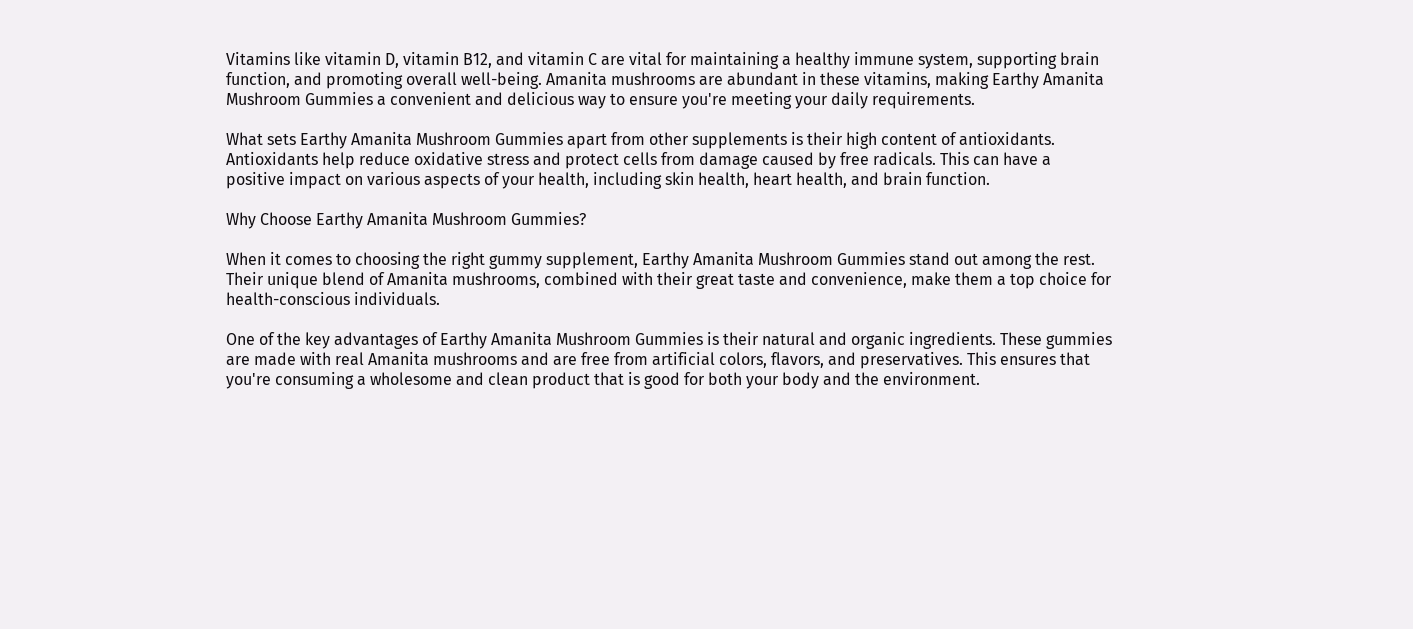Vitamins like vitamin D, vitamin B12, and vitamin C are vital for maintaining a healthy immune system, supporting brain function, and promoting overall well-being. Amanita mushrooms are abundant in these vitamins, making Earthy Amanita Mushroom Gummies a convenient and delicious way to ensure you're meeting your daily requirements.

What sets Earthy Amanita Mushroom Gummies apart from other supplements is their high content of antioxidants. Antioxidants help reduce oxidative stress and protect cells from damage caused by free radicals. This can have a positive impact on various aspects of your health, including skin health, heart health, and brain function.

Why Choose Earthy Amanita Mushroom Gummies?

When it comes to choosing the right gummy supplement, Earthy Amanita Mushroom Gummies stand out among the rest. Their unique blend of Amanita mushrooms, combined with their great taste and convenience, make them a top choice for health-conscious individuals.

One of the key advantages of Earthy Amanita Mushroom Gummies is their natural and organic ingredients. These gummies are made with real Amanita mushrooms and are free from artificial colors, flavors, and preservatives. This ensures that you're consuming a wholesome and clean product that is good for both your body and the environment.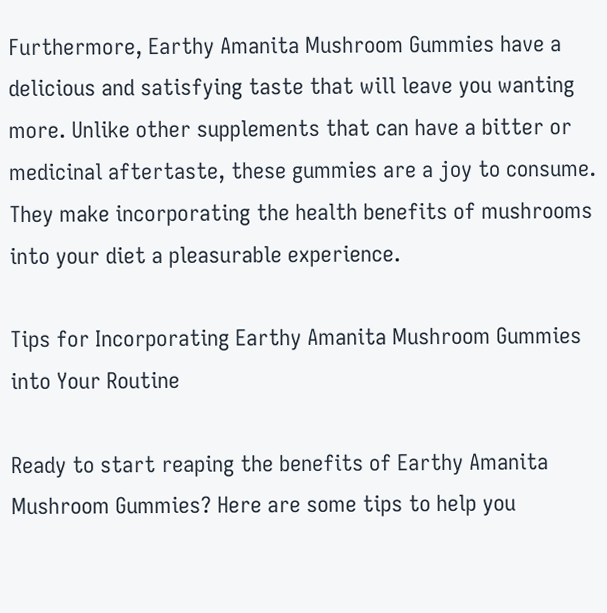Furthermore, Earthy Amanita Mushroom Gummies have a delicious and satisfying taste that will leave you wanting more. Unlike other supplements that can have a bitter or medicinal aftertaste, these gummies are a joy to consume. They make incorporating the health benefits of mushrooms into your diet a pleasurable experience.

Tips for Incorporating Earthy Amanita Mushroom Gummies into Your Routine

Ready to start reaping the benefits of Earthy Amanita Mushroom Gummies? Here are some tips to help you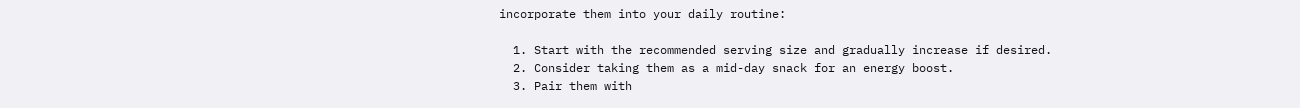incorporate them into your daily routine:

  1. Start with the recommended serving size and gradually increase if desired.
  2. Consider taking them as a mid-day snack for an energy boost.
  3. Pair them with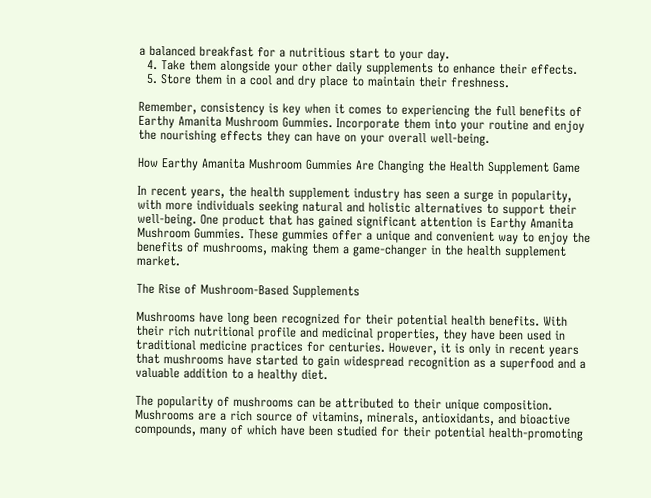a balanced breakfast for a nutritious start to your day.
  4. Take them alongside your other daily supplements to enhance their effects.
  5. Store them in a cool and dry place to maintain their freshness.

Remember, consistency is key when it comes to experiencing the full benefits of Earthy Amanita Mushroom Gummies. Incorporate them into your routine and enjoy the nourishing effects they can have on your overall well-being.

How Earthy Amanita Mushroom Gummies Are Changing the Health Supplement Game

In recent years, the health supplement industry has seen a surge in popularity, with more individuals seeking natural and holistic alternatives to support their well-being. One product that has gained significant attention is Earthy Amanita Mushroom Gummies. These gummies offer a unique and convenient way to enjoy the benefits of mushrooms, making them a game-changer in the health supplement market.

The Rise of Mushroom-Based Supplements

Mushrooms have long been recognized for their potential health benefits. With their rich nutritional profile and medicinal properties, they have been used in traditional medicine practices for centuries. However, it is only in recent years that mushrooms have started to gain widespread recognition as a superfood and a valuable addition to a healthy diet.

The popularity of mushrooms can be attributed to their unique composition. Mushrooms are a rich source of vitamins, minerals, antioxidants, and bioactive compounds, many of which have been studied for their potential health-promoting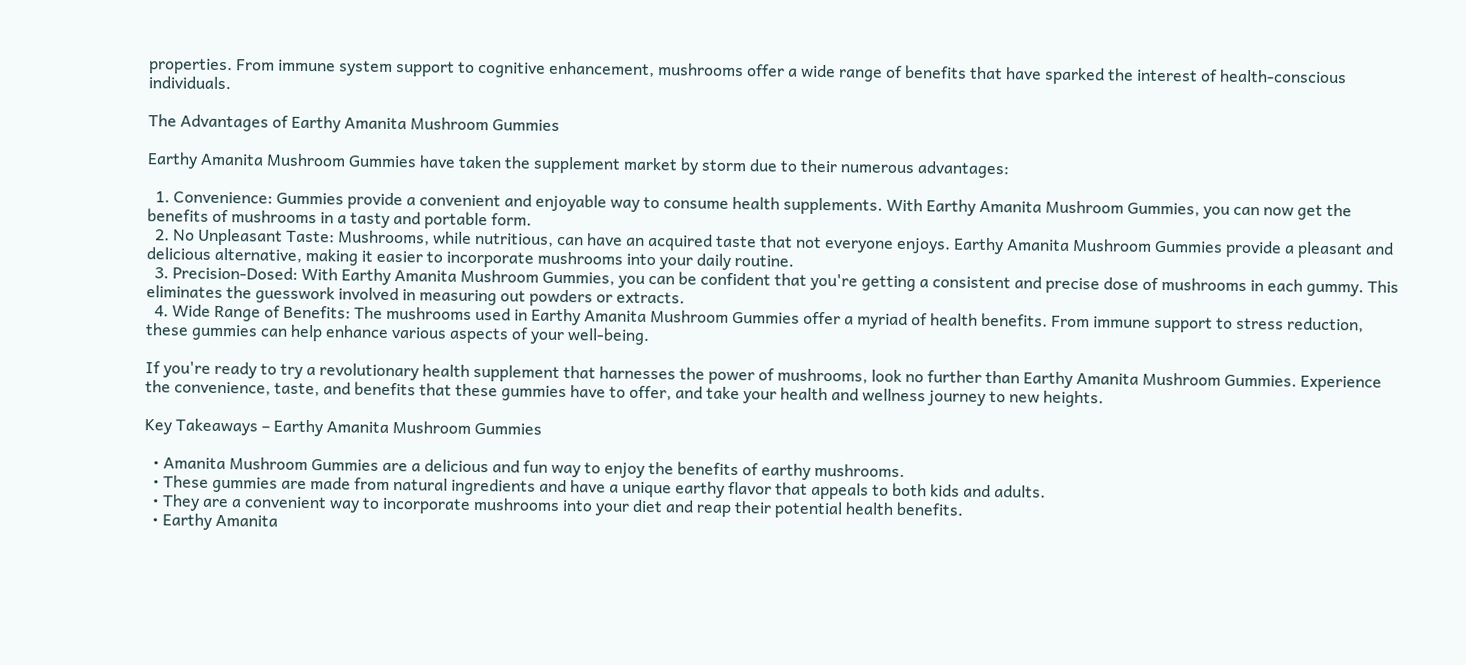properties. From immune system support to cognitive enhancement, mushrooms offer a wide range of benefits that have sparked the interest of health-conscious individuals.

The Advantages of Earthy Amanita Mushroom Gummies

Earthy Amanita Mushroom Gummies have taken the supplement market by storm due to their numerous advantages:

  1. Convenience: Gummies provide a convenient and enjoyable way to consume health supplements. With Earthy Amanita Mushroom Gummies, you can now get the benefits of mushrooms in a tasty and portable form.
  2. No Unpleasant Taste: Mushrooms, while nutritious, can have an acquired taste that not everyone enjoys. Earthy Amanita Mushroom Gummies provide a pleasant and delicious alternative, making it easier to incorporate mushrooms into your daily routine.
  3. Precision-Dosed: With Earthy Amanita Mushroom Gummies, you can be confident that you're getting a consistent and precise dose of mushrooms in each gummy. This eliminates the guesswork involved in measuring out powders or extracts.
  4. Wide Range of Benefits: The mushrooms used in Earthy Amanita Mushroom Gummies offer a myriad of health benefits. From immune support to stress reduction, these gummies can help enhance various aspects of your well-being.

If you're ready to try a revolutionary health supplement that harnesses the power of mushrooms, look no further than Earthy Amanita Mushroom Gummies. Experience the convenience, taste, and benefits that these gummies have to offer, and take your health and wellness journey to new heights.

Key Takeaways – Earthy Amanita Mushroom Gummies

  • Amanita Mushroom Gummies are a delicious and fun way to enjoy the benefits of earthy mushrooms.
  • These gummies are made from natural ingredients and have a unique earthy flavor that appeals to both kids and adults.
  • They are a convenient way to incorporate mushrooms into your diet and reap their potential health benefits.
  • Earthy Amanita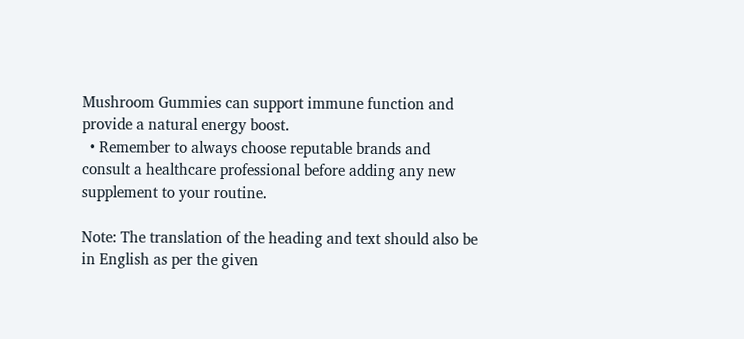Mushroom Gummies can support immune function and provide a natural energy boost.
  • Remember to always choose reputable brands and consult a healthcare professional before adding any new supplement to your routine.

Note: The translation of the heading and text should also be in English as per the given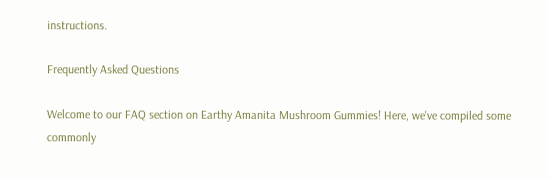instructions.

Frequently Asked Questions

Welcome to our FAQ section on Earthy Amanita Mushroom Gummies! Here, we've compiled some commonly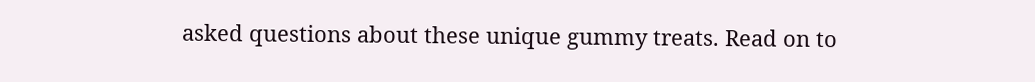asked questions about these unique gummy treats. Read on to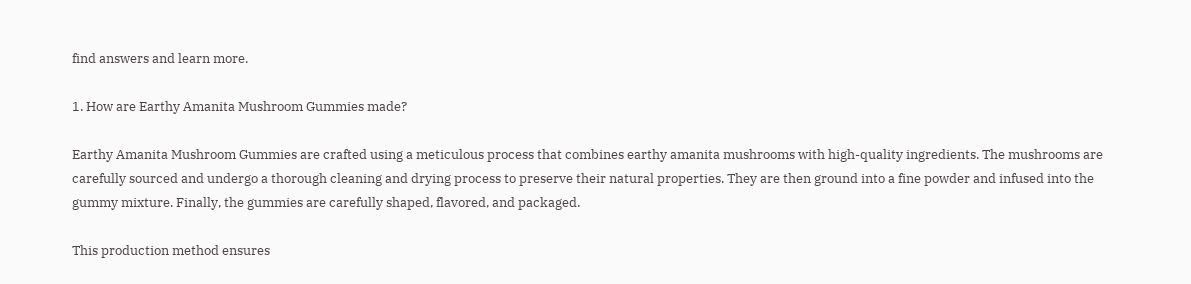find answers and learn more.

1. How are Earthy Amanita Mushroom Gummies made?

Earthy Amanita Mushroom Gummies are crafted using a meticulous process that combines earthy amanita mushrooms with high-quality ingredients. The mushrooms are carefully sourced and undergo a thorough cleaning and drying process to preserve their natural properties. They are then ground into a fine powder and infused into the gummy mixture. Finally, the gummies are carefully shaped, flavored, and packaged.

This production method ensures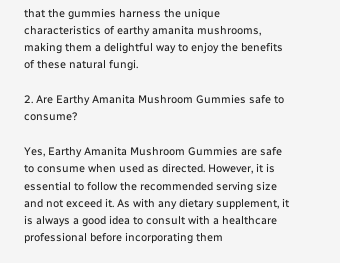that the gummies harness the unique characteristics of earthy amanita mushrooms, making them a delightful way to enjoy the benefits of these natural fungi.

2. Are Earthy Amanita Mushroom Gummies safe to consume?

Yes, Earthy Amanita Mushroom Gummies are safe to consume when used as directed. However, it is essential to follow the recommended serving size and not exceed it. As with any dietary supplement, it is always a good idea to consult with a healthcare professional before incorporating them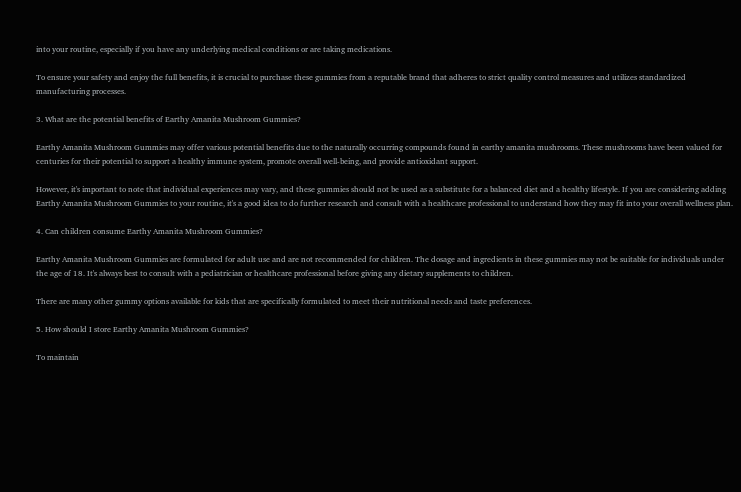into your routine, especially if you have any underlying medical conditions or are taking medications.

To ensure your safety and enjoy the full benefits, it is crucial to purchase these gummies from a reputable brand that adheres to strict quality control measures and utilizes standardized manufacturing processes.

3. What are the potential benefits of Earthy Amanita Mushroom Gummies?

Earthy Amanita Mushroom Gummies may offer various potential benefits due to the naturally occurring compounds found in earthy amanita mushrooms. These mushrooms have been valued for centuries for their potential to support a healthy immune system, promote overall well-being, and provide antioxidant support.

However, it's important to note that individual experiences may vary, and these gummies should not be used as a substitute for a balanced diet and a healthy lifestyle. If you are considering adding Earthy Amanita Mushroom Gummies to your routine, it's a good idea to do further research and consult with a healthcare professional to understand how they may fit into your overall wellness plan.

4. Can children consume Earthy Amanita Mushroom Gummies?

Earthy Amanita Mushroom Gummies are formulated for adult use and are not recommended for children. The dosage and ingredients in these gummies may not be suitable for individuals under the age of 18. It's always best to consult with a pediatrician or healthcare professional before giving any dietary supplements to children.

There are many other gummy options available for kids that are specifically formulated to meet their nutritional needs and taste preferences.

5. How should I store Earthy Amanita Mushroom Gummies?

To maintain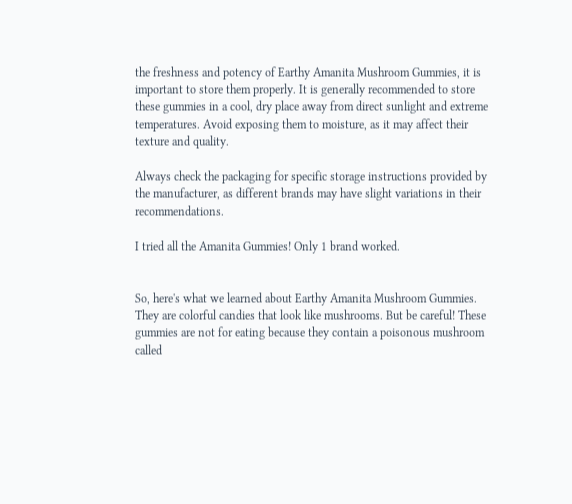the freshness and potency of Earthy Amanita Mushroom Gummies, it is important to store them properly. It is generally recommended to store these gummies in a cool, dry place away from direct sunlight and extreme temperatures. Avoid exposing them to moisture, as it may affect their texture and quality.

Always check the packaging for specific storage instructions provided by the manufacturer, as different brands may have slight variations in their recommendations.

I tried all the Amanita Gummies! Only 1 brand worked.


So, here's what we learned about Earthy Amanita Mushroom Gummies. They are colorful candies that look like mushrooms. But be careful! These gummies are not for eating because they contain a poisonous mushroom called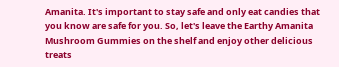Amanita. It's important to stay safe and only eat candies that you know are safe for you. So, let's leave the Earthy Amanita Mushroom Gummies on the shelf and enjoy other delicious treats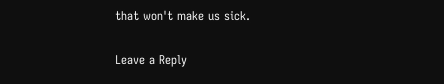that won't make us sick.

Leave a Reply